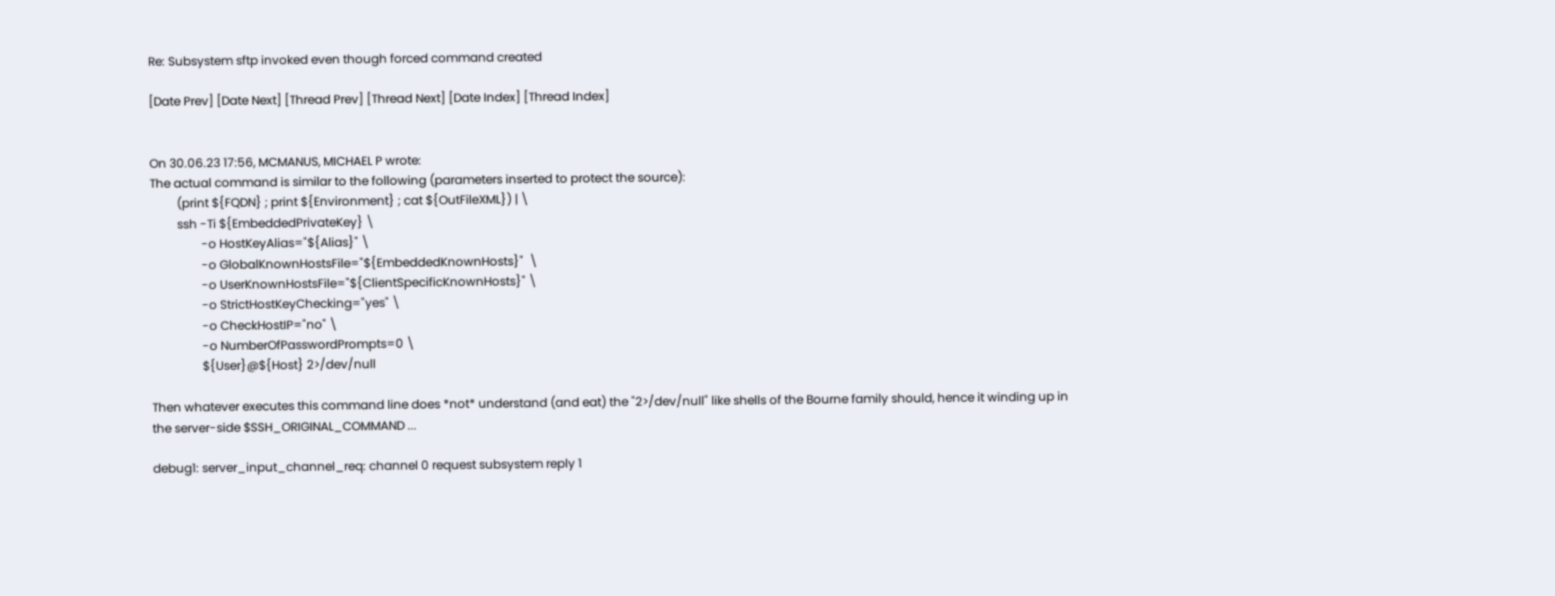Re: Subsystem sftp invoked even though forced command created

[Date Prev] [Date Next] [Thread Prev] [Thread Next] [Date Index] [Thread Index]


On 30.06.23 17:56, MCMANUS, MICHAEL P wrote:
The actual command is similar to the following (parameters inserted to protect the source):
         (print ${FQDN} ; print ${Environment} ; cat ${OutFileXML}) | \
         ssh -Ti ${EmbeddedPrivateKey} \
                 -o HostKeyAlias="${Alias}" \
                 -o GlobalKnownHostsFile="${EmbeddedKnownHosts}"  \
                 -o UserKnownHostsFile="${ClientSpecificKnownHosts}" \
                 -o StrictHostKeyChecking="yes" \
                 -o CheckHostIP="no" \
                 -o NumberOfPasswordPrompts=0 \
                 ${User}@${Host} 2>/dev/null

Then whatever executes this command line does *not* understand (and eat) the "2>/dev/null" like shells of the Bourne family should, hence it winding up in the server-side $SSH_ORIGINAL_COMMAND ...

debug1: server_input_channel_req: channel 0 request subsystem reply 1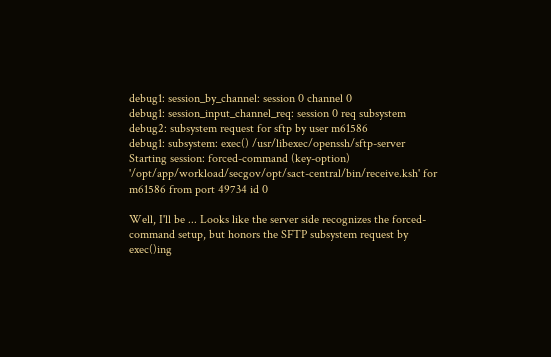debug1: session_by_channel: session 0 channel 0
debug1: session_input_channel_req: session 0 req subsystem
debug2: subsystem request for sftp by user m61586
debug1: subsystem: exec() /usr/libexec/openssh/sftp-server
Starting session: forced-command (key-option) '/opt/app/workload/secgov/opt/sact-central/bin/receive.ksh' for m61586 from port 49734 id 0

Well, I'll be ... Looks like the server side recognizes the forced-command setup, but honors the SFTP subsystem request by exec()ing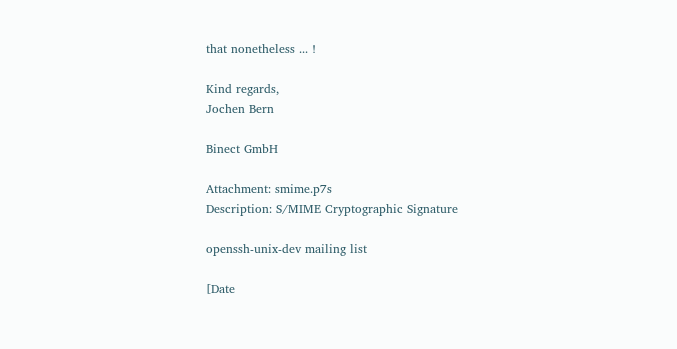that nonetheless ... !

Kind regards,
Jochen Bern

Binect GmbH

Attachment: smime.p7s
Description: S/MIME Cryptographic Signature

openssh-unix-dev mailing list

[Date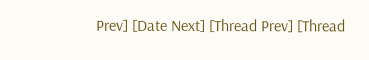Prev] [Date Next] [Thread Prev] [Thread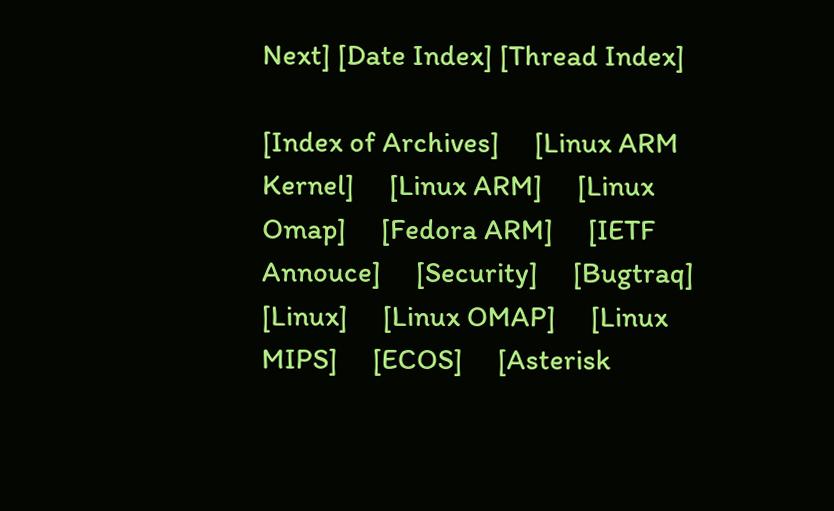Next] [Date Index] [Thread Index]

[Index of Archives]     [Linux ARM Kernel]     [Linux ARM]     [Linux Omap]     [Fedora ARM]     [IETF Annouce]     [Security]     [Bugtraq]     [Linux]     [Linux OMAP]     [Linux MIPS]     [ECOS]     [Asterisk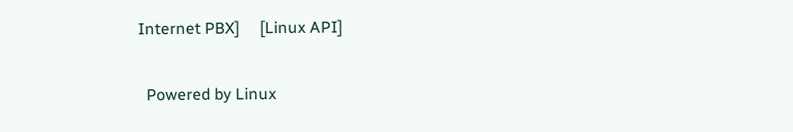Internet PBX]     [Linux API]

  Powered by Linux